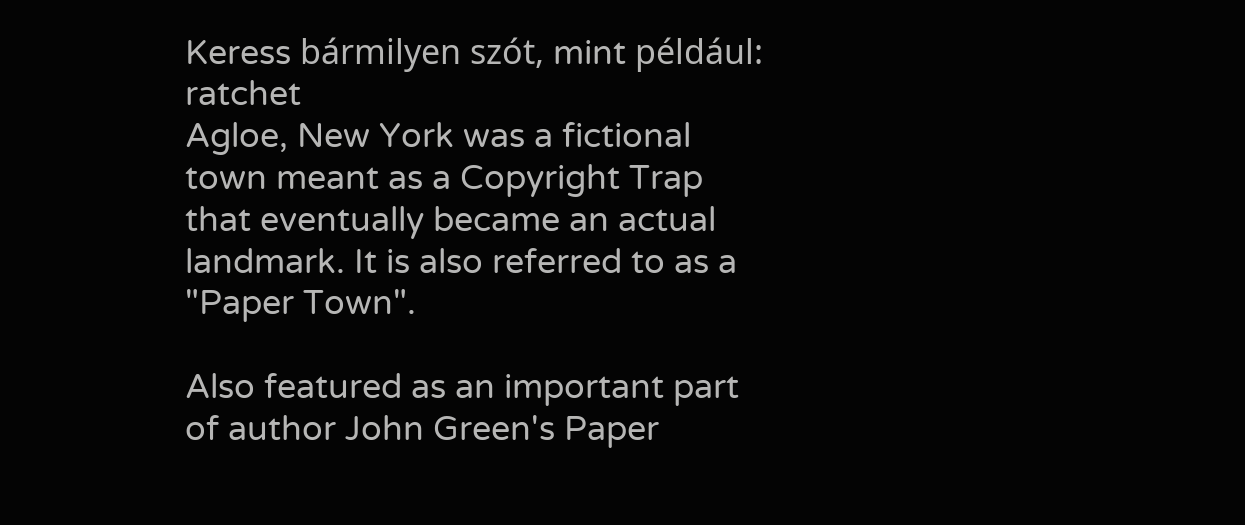Keress bármilyen szót, mint például: ratchet
Agloe, New York was a fictional town meant as a Copyright Trap that eventually became an actual landmark. It is also referred to as a "Paper Town".

Also featured as an important part of author John Green's Paper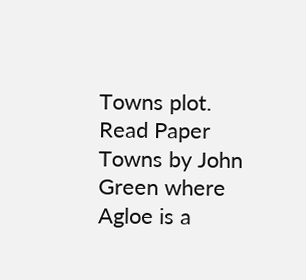Towns plot.
Read Paper Towns by John Green where Agloe is a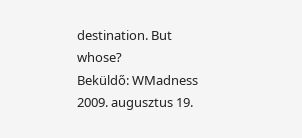destination. But whose?
Beküldő: WMadness 2009. augusztus 19.